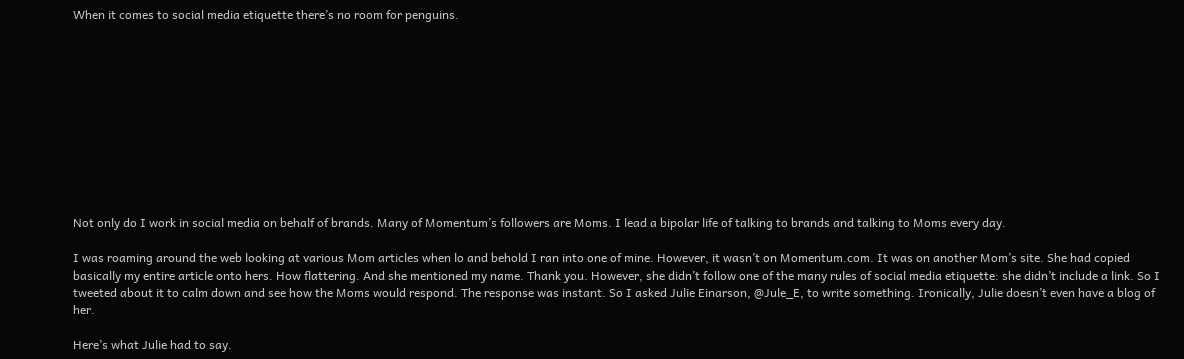When it comes to social media etiquette there’s no room for penguins.











Not only do I work in social media on behalf of brands. Many of Momentum’s followers are Moms. I lead a bipolar life of talking to brands and talking to Moms every day.

I was roaming around the web looking at various Mom articles when lo and behold I ran into one of mine. However, it wasn’t on Momentum.com. It was on another Mom’s site. She had copied basically my entire article onto hers. How flattering. And she mentioned my name. Thank you. However, she didn’t follow one of the many rules of social media etiquette: she didn’t include a link. So I tweeted about it to calm down and see how the Moms would respond. The response was instant. So I asked Julie Einarson, @Jule_E, to write something. Ironically, Julie doesn’t even have a blog of her.

Here’s what Julie had to say.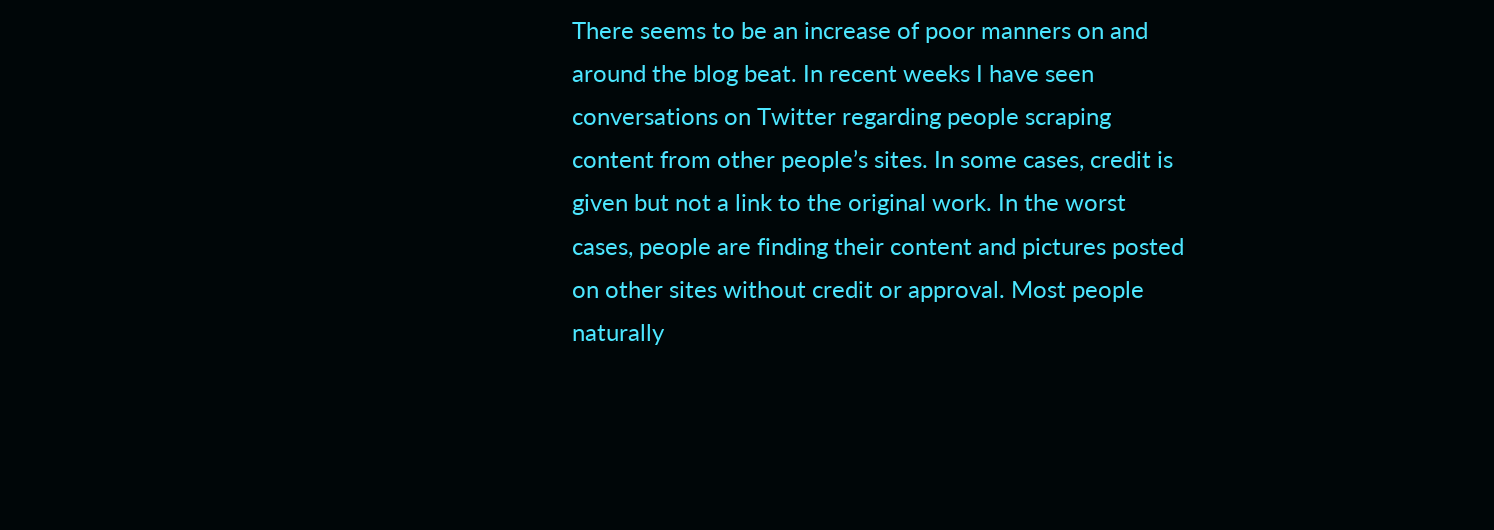There seems to be an increase of poor manners on and around the blog beat. In recent weeks I have seen conversations on Twitter regarding people scraping content from other people’s sites. In some cases, credit is given but not a link to the original work. In the worst cases, people are finding their content and pictures posted on other sites without credit or approval. Most people naturally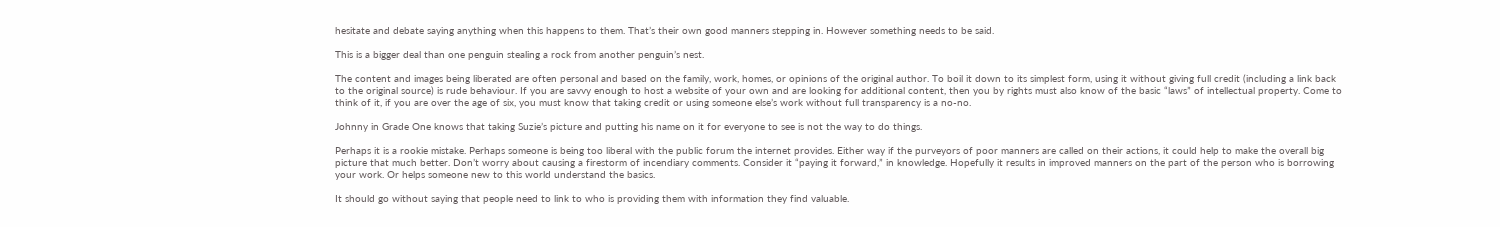hesitate and debate saying anything when this happens to them. That’s their own good manners stepping in. However something needs to be said.

This is a bigger deal than one penguin stealing a rock from another penguin’s nest.

The content and images being liberated are often personal and based on the family, work, homes, or opinions of the original author. To boil it down to its simplest form, using it without giving full credit (including a link back to the original source) is rude behaviour. If you are savvy enough to host a website of your own and are looking for additional content, then you by rights must also know of the basic “laws” of intellectual property. Come to think of it, if you are over the age of six, you must know that taking credit or using someone else’s work without full transparency is a no-no.

Johnny in Grade One knows that taking Suzie’s picture and putting his name on it for everyone to see is not the way to do things.

Perhaps it is a rookie mistake. Perhaps someone is being too liberal with the public forum the internet provides. Either way if the purveyors of poor manners are called on their actions, it could help to make the overall big picture that much better. Don’t worry about causing a firestorm of incendiary comments. Consider it “paying it forward,” in knowledge. Hopefully it results in improved manners on the part of the person who is borrowing your work. Or helps someone new to this world understand the basics.

It should go without saying that people need to link to who is providing them with information they find valuable.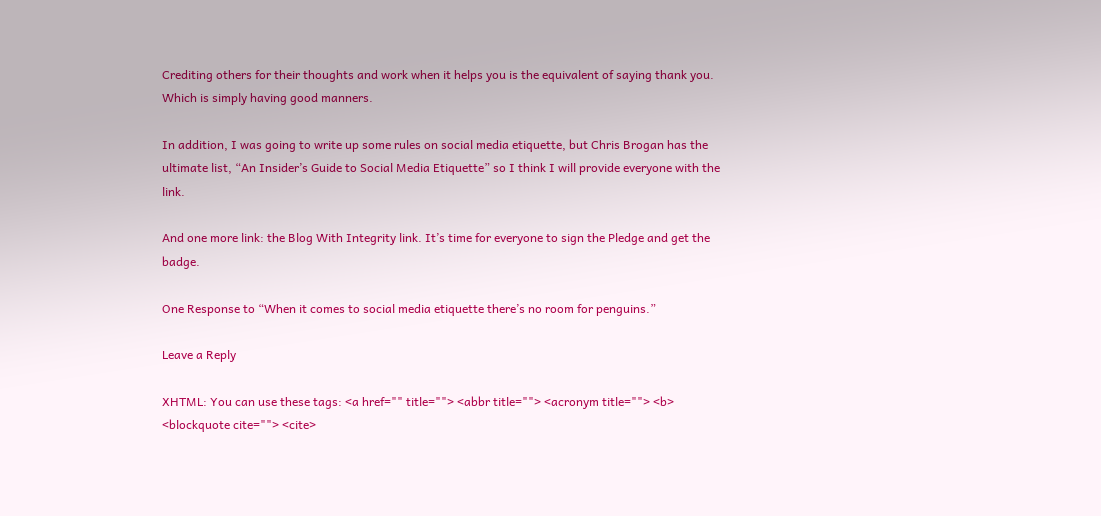Crediting others for their thoughts and work when it helps you is the equivalent of saying thank you. Which is simply having good manners.

In addition, I was going to write up some rules on social media etiquette, but Chris Brogan has the ultimate list, “An Insider’s Guide to Social Media Etiquette” so I think I will provide everyone with the link.

And one more link: the Blog With Integrity link. It’s time for everyone to sign the Pledge and get the badge.

One Response to “When it comes to social media etiquette there’s no room for penguins.”

Leave a Reply

XHTML: You can use these tags: <a href="" title=""> <abbr title=""> <acronym title=""> <b> <blockquote cite=""> <cite>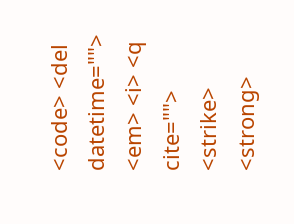<code> <del datetime=""> <em> <i> <q cite=""> <strike> <strong>